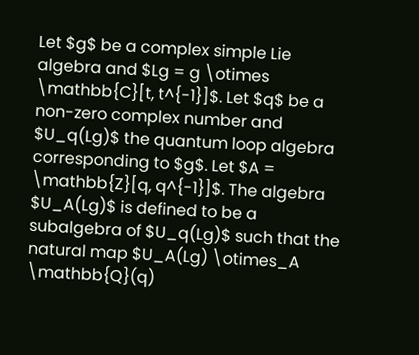Let $g$ be a complex simple Lie algebra and $Lg = g \otimes \mathbb{C}[t, t^{-1}]$. Let $q$ be a non-zero complex number and $U_q(Lg)$ the quantum loop algebra corresponding to $g$. Let $A = \mathbb{Z}[q, q^{-1}]$. The algebra $U_A(Lg)$ is defined to be a subalgebra of $U_q(Lg)$ such that the natural map $U_A(Lg) \otimes_A \mathbb{Q}(q)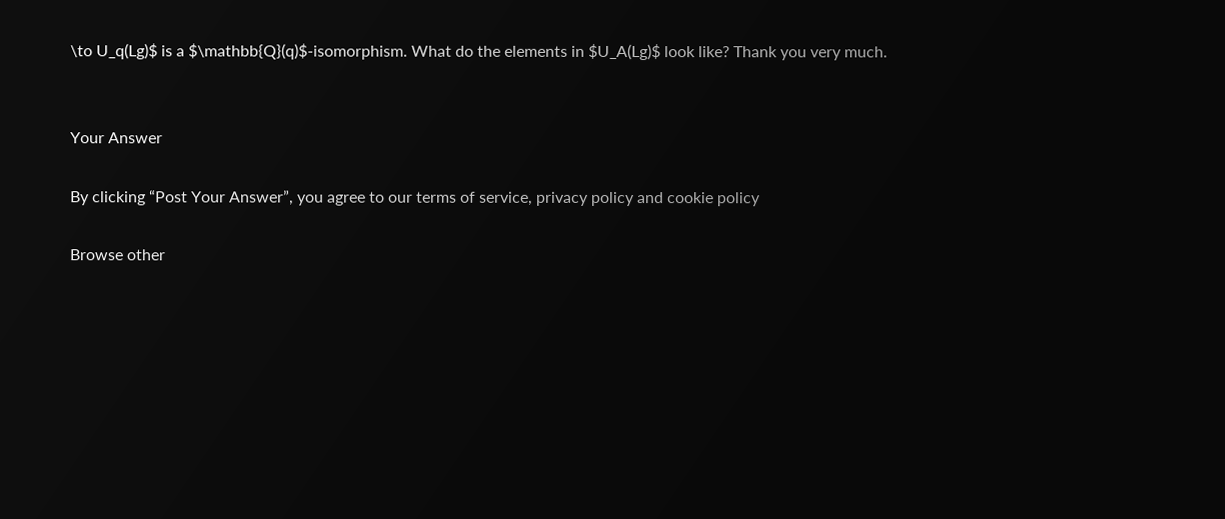\to U_q(Lg)$ is a $\mathbb{Q}(q)$-isomorphism. What do the elements in $U_A(Lg)$ look like? Thank you very much.


Your Answer

By clicking “Post Your Answer”, you agree to our terms of service, privacy policy and cookie policy

Browse other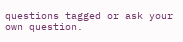questions tagged or ask your own question.